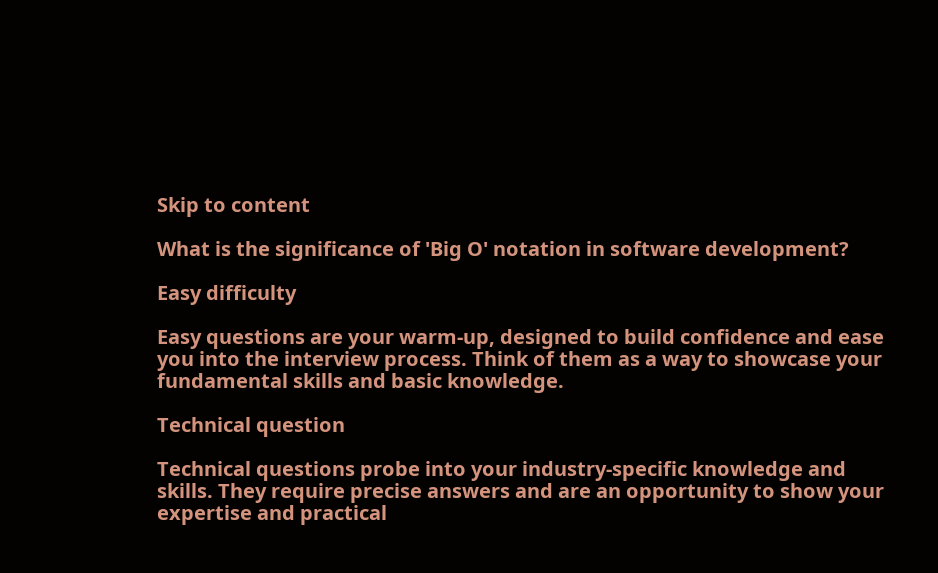Skip to content

What is the significance of 'Big O' notation in software development?

Easy difficulty

Easy questions are your warm-up, designed to build confidence and ease you into the interview process. Think of them as a way to showcase your fundamental skills and basic knowledge.

Technical question

Technical questions probe into your industry-specific knowledge and skills. They require precise answers and are an opportunity to show your expertise and practical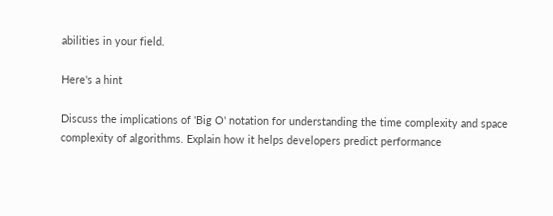abilities in your field.

Here's a hint

Discuss the implications of 'Big O' notation for understanding the time complexity and space complexity of algorithms. Explain how it helps developers predict performance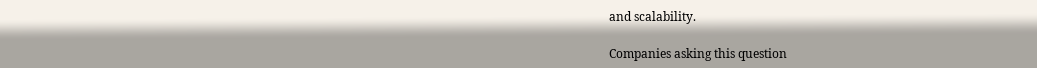and scalability.

Companies asking this question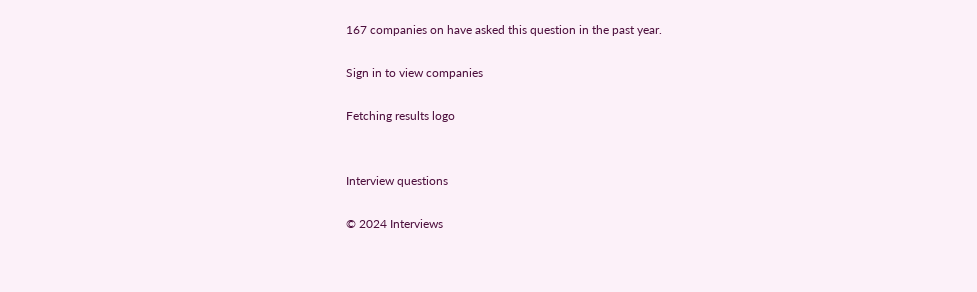167 companies on have asked this question in the past year.

Sign in to view companies

Fetching results logo


Interview questions

© 2024 Interviews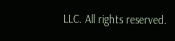LLC. All rights reserved.